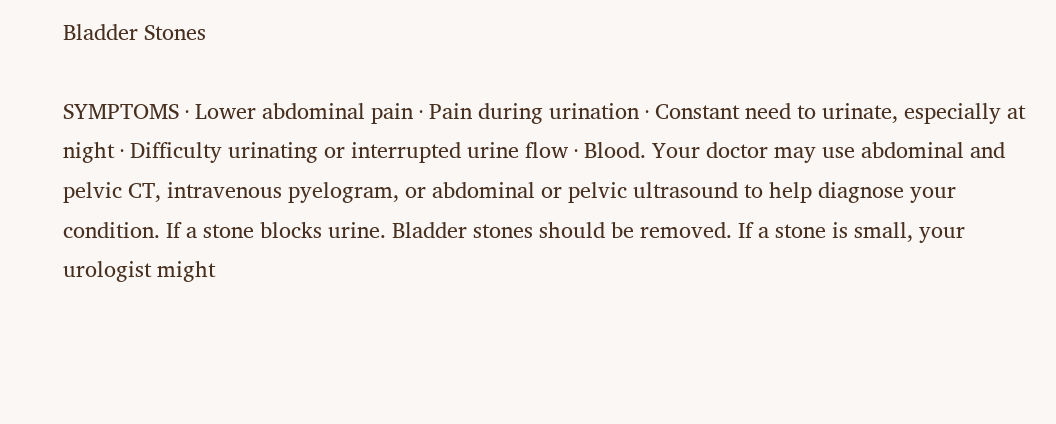Bladder Stones

SYMPTOMS · Lower abdominal pain · Pain during urination · Constant need to urinate, especially at night · Difficulty urinating or interrupted urine flow · Blood. Your doctor may use abdominal and pelvic CT, intravenous pyelogram, or abdominal or pelvic ultrasound to help diagnose your condition. If a stone blocks urine. Bladder stones should be removed. If a stone is small, your urologist might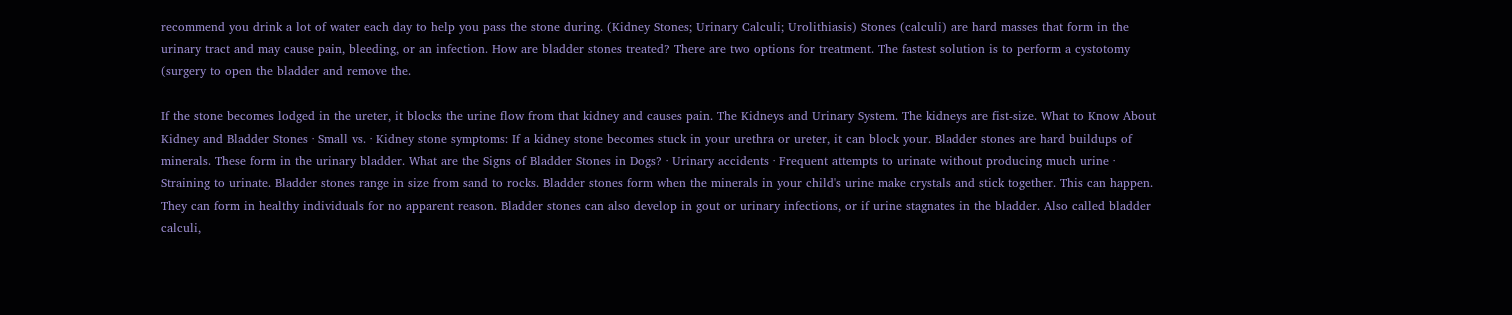recommend you drink a lot of water each day to help you pass the stone during. (Kidney Stones; Urinary Calculi; Urolithiasis) Stones (calculi) are hard masses that form in the urinary tract and may cause pain, bleeding, or an infection. How are bladder stones treated? There are two options for treatment. The fastest solution is to perform a cystotomy (surgery to open the bladder and remove the.

If the stone becomes lodged in the ureter, it blocks the urine flow from that kidney and causes pain. The Kidneys and Urinary System. The kidneys are fist-size. What to Know About Kidney and Bladder Stones · Small vs. · Kidney stone symptoms: If a kidney stone becomes stuck in your urethra or ureter, it can block your. Bladder stones are hard buildups of minerals. These form in the urinary bladder. What are the Signs of Bladder Stones in Dogs? · Urinary accidents · Frequent attempts to urinate without producing much urine · Straining to urinate. Bladder stones range in size from sand to rocks. Bladder stones form when the minerals in your child's urine make crystals and stick together. This can happen. They can form in healthy individuals for no apparent reason. Bladder stones can also develop in gout or urinary infections, or if urine stagnates in the bladder. Also called bladder calculi,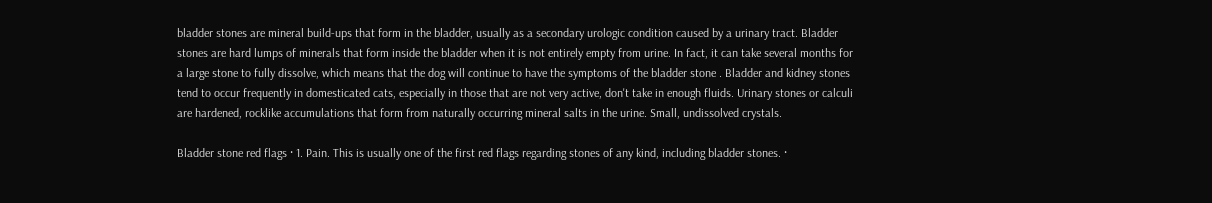bladder stones are mineral build-ups that form in the bladder, usually as a secondary urologic condition caused by a urinary tract. Bladder stones are hard lumps of minerals that form inside the bladder when it is not entirely empty from urine. In fact, it can take several months for a large stone to fully dissolve, which means that the dog will continue to have the symptoms of the bladder stone . Bladder and kidney stones tend to occur frequently in domesticated cats, especially in those that are not very active, don't take in enough fluids. Urinary stones or calculi are hardened, rocklike accumulations that form from naturally occurring mineral salts in the urine. Small, undissolved crystals.

Bladder stone red flags · 1. Pain. This is usually one of the first red flags regarding stones of any kind, including bladder stones. ·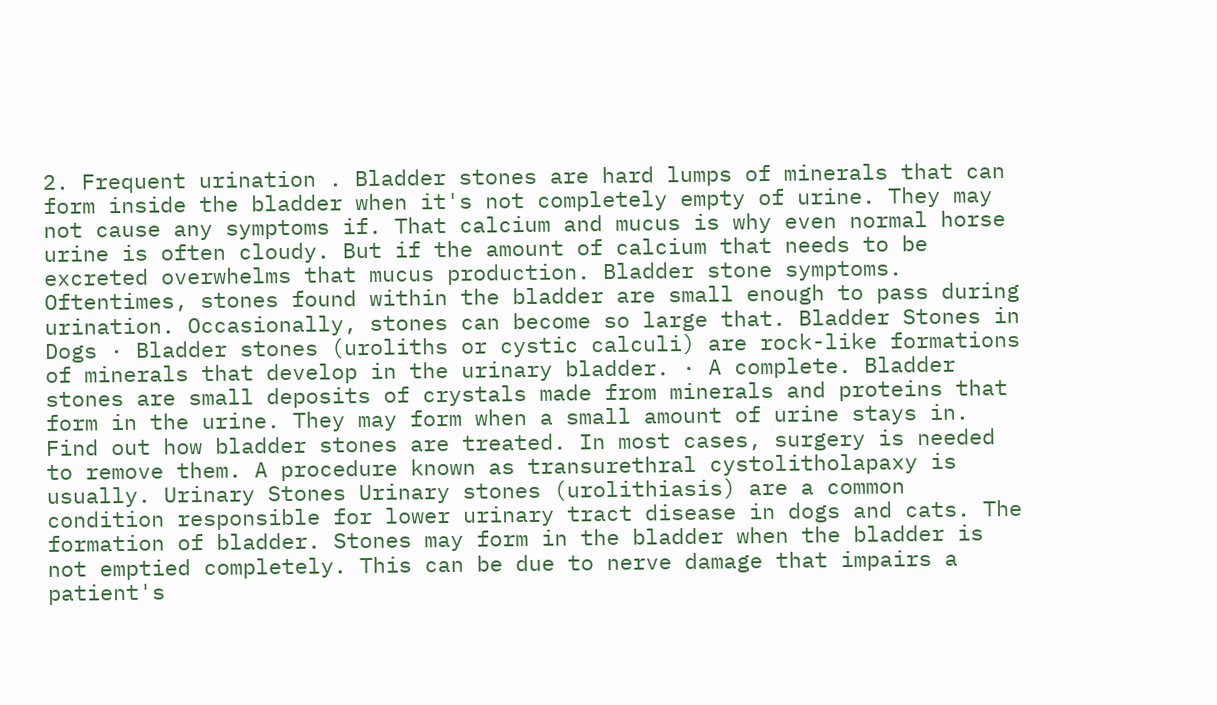2. Frequent urination . Bladder stones are hard lumps of minerals that can form inside the bladder when it's not completely empty of urine. They may not cause any symptoms if. That calcium and mucus is why even normal horse urine is often cloudy. But if the amount of calcium that needs to be excreted overwhelms that mucus production. Bladder stone symptoms. Oftentimes, stones found within the bladder are small enough to pass during urination. Occasionally, stones can become so large that. Bladder Stones in Dogs · Bladder stones (uroliths or cystic calculi) are rock-like formations of minerals that develop in the urinary bladder. · A complete. Bladder stones are small deposits of crystals made from minerals and proteins that form in the urine. They may form when a small amount of urine stays in. Find out how bladder stones are treated. In most cases, surgery is needed to remove them. A procedure known as transurethral cystolitholapaxy is usually. Urinary Stones Urinary stones (urolithiasis) are a common condition responsible for lower urinary tract disease in dogs and cats. The formation of bladder. Stones may form in the bladder when the bladder is not emptied completely. This can be due to nerve damage that impairs a patient's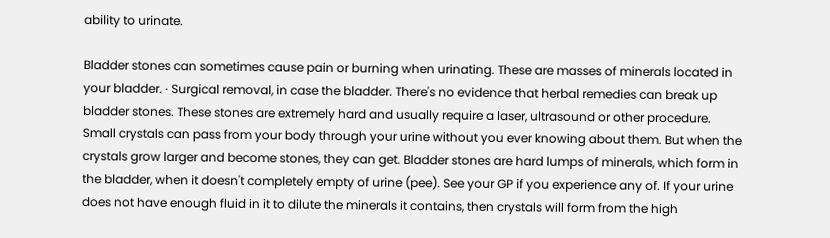ability to urinate.

Bladder stones can sometimes cause pain or burning when urinating. These are masses of minerals located in your bladder. · Surgical removal, in case the bladder. There's no evidence that herbal remedies can break up bladder stones. These stones are extremely hard and usually require a laser, ultrasound or other procedure. Small crystals can pass from your body through your urine without you ever knowing about them. But when the crystals grow larger and become stones, they can get. Bladder stones are hard lumps of minerals, which form in the bladder, when it doesn't completely empty of urine (pee). See your GP if you experience any of. If your urine does not have enough fluid in it to dilute the minerals it contains, then crystals will form from the high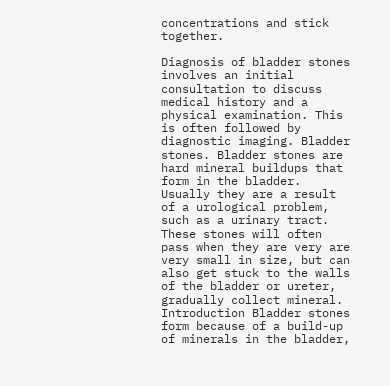concentrations and stick together.

Diagnosis of bladder stones involves an initial consultation to discuss medical history and a physical examination. This is often followed by diagnostic imaging. Bladder stones. Bladder stones are hard mineral buildups that form in the bladder. Usually they are a result of a urological problem, such as a urinary tract. These stones will often pass when they are very are very small in size, but can also get stuck to the walls of the bladder or ureter, gradually collect mineral. Introduction Bladder stones form because of a build-up of minerals in the bladder,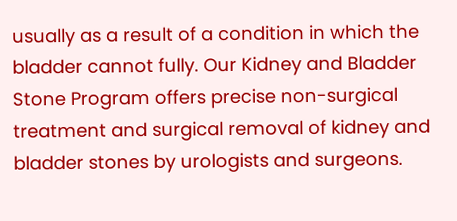usually as a result of a condition in which the bladder cannot fully. Our Kidney and Bladder Stone Program offers precise non-surgical treatment and surgical removal of kidney and bladder stones by urologists and surgeons.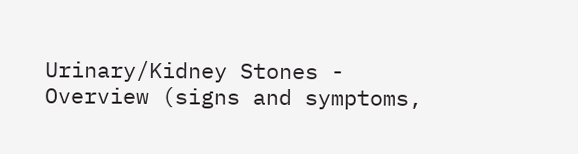Urinary/Kidney Stones - Overview (signs and symptoms,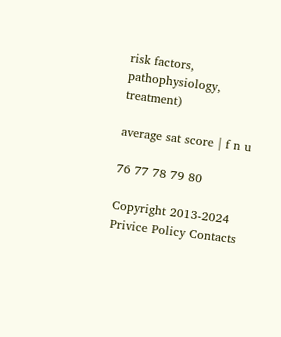risk factors, pathophysiology, treatment)

average sat score | f n u

76 77 78 79 80

Copyright 2013-2024 Privice Policy Contacts